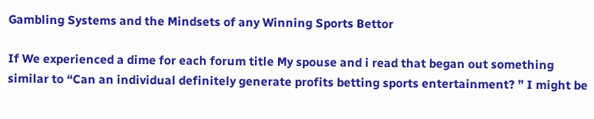Gambling Systems and the Mindsets of any Winning Sports Bettor

If We experienced a dime for each forum title My spouse and i read that began out something similar to “Can an individual definitely generate profits betting sports entertainment? ” I might be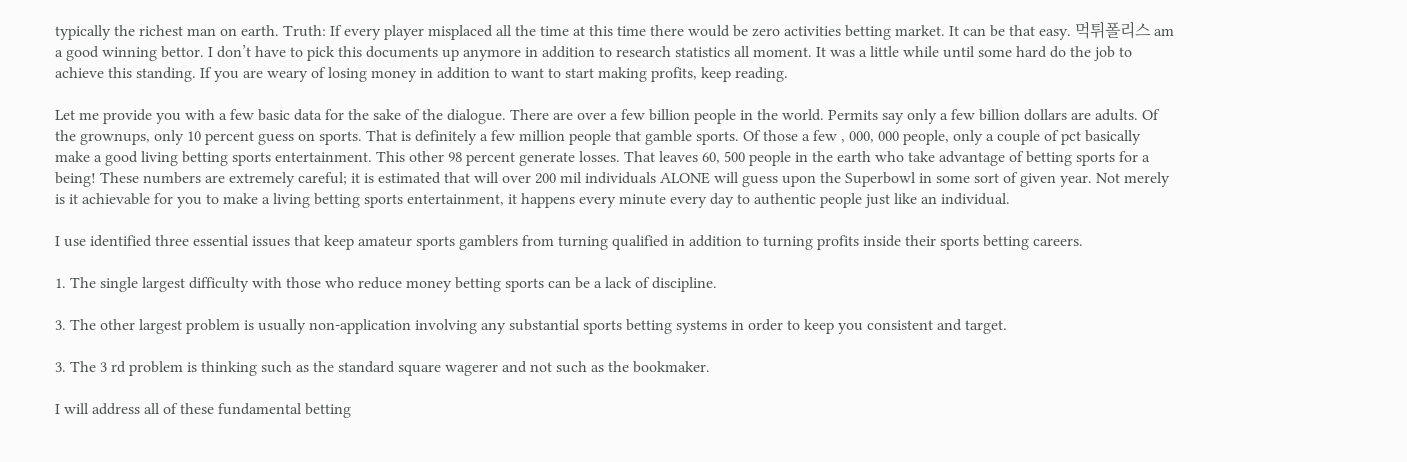typically the richest man on earth. Truth: If every player misplaced all the time at this time there would be zero activities betting market. It can be that easy. 먹튀폴리스 am a good winning bettor. I don’t have to pick this documents up anymore in addition to research statistics all moment. It was a little while until some hard do the job to achieve this standing. If you are weary of losing money in addition to want to start making profits, keep reading.

Let me provide you with a few basic data for the sake of the dialogue. There are over a few billion people in the world. Permits say only a few billion dollars are adults. Of the grownups, only 10 percent guess on sports. That is definitely a few million people that gamble sports. Of those a few , 000, 000 people, only a couple of pct basically make a good living betting sports entertainment. This other 98 percent generate losses. That leaves 60, 500 people in the earth who take advantage of betting sports for a being! These numbers are extremely careful; it is estimated that will over 200 mil individuals ALONE will guess upon the Superbowl in some sort of given year. Not merely is it achievable for you to make a living betting sports entertainment, it happens every minute every day to authentic people just like an individual.

I use identified three essential issues that keep amateur sports gamblers from turning qualified in addition to turning profits inside their sports betting careers.

1. The single largest difficulty with those who reduce money betting sports can be a lack of discipline.

3. The other largest problem is usually non-application involving any substantial sports betting systems in order to keep you consistent and target.

3. The 3 rd problem is thinking such as the standard square wagerer and not such as the bookmaker.

I will address all of these fundamental betting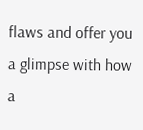flaws and offer you a glimpse with how a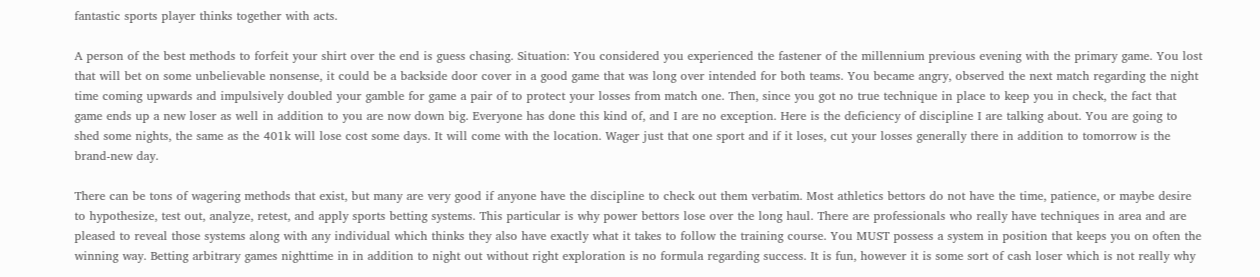fantastic sports player thinks together with acts.

A person of the best methods to forfeit your shirt over the end is guess chasing. Situation: You considered you experienced the fastener of the millennium previous evening with the primary game. You lost that will bet on some unbelievable nonsense, it could be a backside door cover in a good game that was long over intended for both teams. You became angry, observed the next match regarding the night time coming upwards and impulsively doubled your gamble for game a pair of to protect your losses from match one. Then, since you got no true technique in place to keep you in check, the fact that game ends up a new loser as well in addition to you are now down big. Everyone has done this kind of, and I are no exception. Here is the deficiency of discipline I are talking about. You are going to shed some nights, the same as the 401k will lose cost some days. It will come with the location. Wager just that one sport and if it loses, cut your losses generally there in addition to tomorrow is the brand-new day.

There can be tons of wagering methods that exist, but many are very good if anyone have the discipline to check out them verbatim. Most athletics bettors do not have the time, patience, or maybe desire to hypothesize, test out, analyze, retest, and apply sports betting systems. This particular is why power bettors lose over the long haul. There are professionals who really have techniques in area and are pleased to reveal those systems along with any individual which thinks they also have exactly what it takes to follow the training course. You MUST possess a system in position that keeps you on often the winning way. Betting arbitrary games nighttime in in addition to night out without right exploration is no formula regarding success. It is fun, however it is some sort of cash loser which is not really why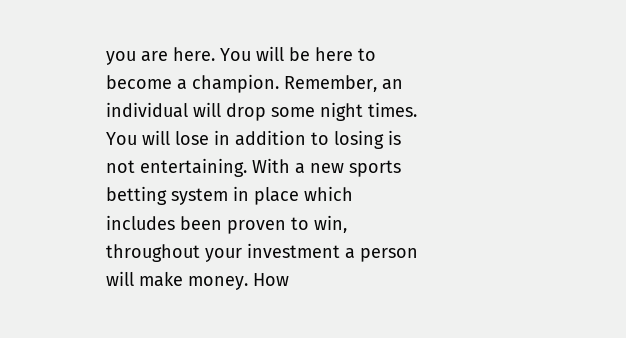you are here. You will be here to become a champion. Remember, an individual will drop some night times. You will lose in addition to losing is not entertaining. With a new sports betting system in place which includes been proven to win, throughout your investment a person will make money. How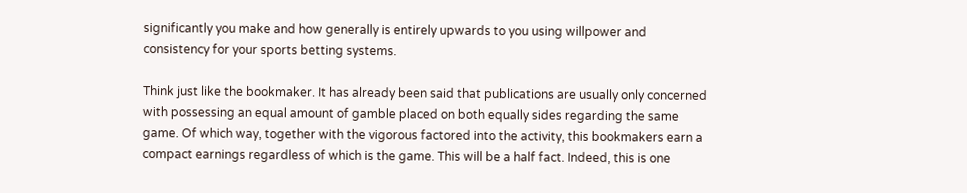significantly you make and how generally is entirely upwards to you using willpower and consistency for your sports betting systems.

Think just like the bookmaker. It has already been said that publications are usually only concerned with possessing an equal amount of gamble placed on both equally sides regarding the same game. Of which way, together with the vigorous factored into the activity, this bookmakers earn a compact earnings regardless of which is the game. This will be a half fact. Indeed, this is one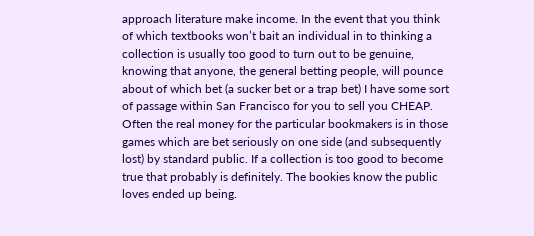approach literature make income. In the event that you think of which textbooks won’t bait an individual in to thinking a collection is usually too good to turn out to be genuine, knowing that anyone, the general betting people, will pounce about of which bet (a sucker bet or a trap bet) I have some sort of passage within San Francisco for you to sell you CHEAP. Often the real money for the particular bookmakers is in those games which are bet seriously on one side (and subsequently lost) by standard public. If a collection is too good to become true that probably is definitely. The bookies know the public loves ended up being.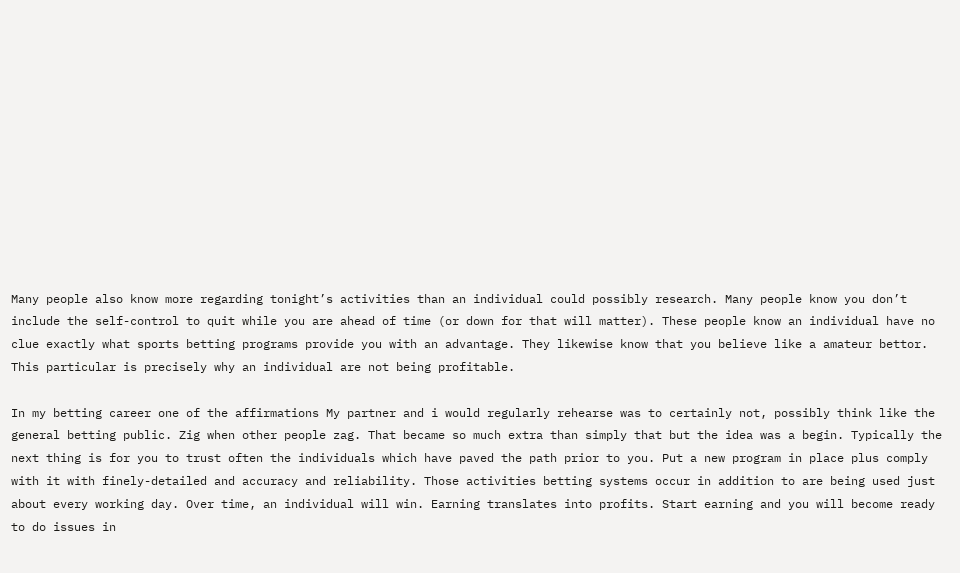Many people also know more regarding tonight’s activities than an individual could possibly research. Many people know you don’t include the self-control to quit while you are ahead of time (or down for that will matter). These people know an individual have no clue exactly what sports betting programs provide you with an advantage. They likewise know that you believe like a amateur bettor. This particular is precisely why an individual are not being profitable.

In my betting career one of the affirmations My partner and i would regularly rehearse was to certainly not, possibly think like the general betting public. Zig when other people zag. That became so much extra than simply that but the idea was a begin. Typically the next thing is for you to trust often the individuals which have paved the path prior to you. Put a new program in place plus comply with it with finely-detailed and accuracy and reliability. Those activities betting systems occur in addition to are being used just about every working day. Over time, an individual will win. Earning translates into profits. Start earning and you will become ready to do issues in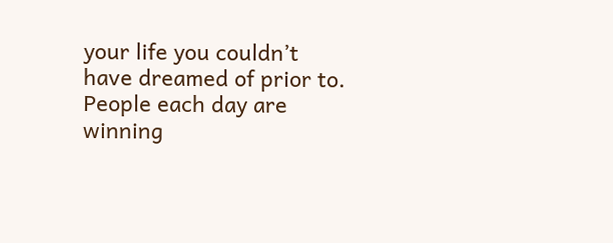your life you couldn’t have dreamed of prior to. People each day are winning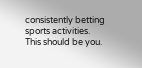consistently betting sports activities. This should be you.